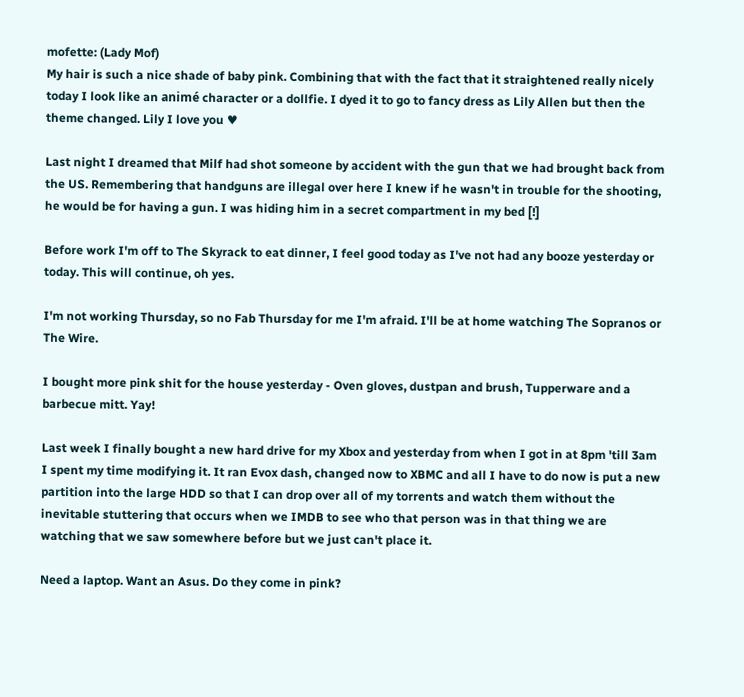mofette: (Lady Mof)
My hair is such a nice shade of baby pink. Combining that with the fact that it straightened really nicely today I look like an animé character or a dollfie. I dyed it to go to fancy dress as Lily Allen but then the theme changed. Lily I love you ♥

Last night I dreamed that Milf had shot someone by accident with the gun that we had brought back from the US. Remembering that handguns are illegal over here I knew if he wasn't in trouble for the shooting, he would be for having a gun. I was hiding him in a secret compartment in my bed [!]

Before work I'm off to The Skyrack to eat dinner, I feel good today as I've not had any booze yesterday or today. This will continue, oh yes.

I'm not working Thursday, so no Fab Thursday for me I'm afraid. I'll be at home watching The Sopranos or The Wire.

I bought more pink shit for the house yesterday - Oven gloves, dustpan and brush, Tupperware and a barbecue mitt. Yay!

Last week I finally bought a new hard drive for my Xbox and yesterday from when I got in at 8pm 'till 3am I spent my time modifying it. It ran Evox dash, changed now to XBMC and all I have to do now is put a new partition into the large HDD so that I can drop over all of my torrents and watch them without the inevitable stuttering that occurs when we IMDB to see who that person was in that thing we are watching that we saw somewhere before but we just can't place it.

Need a laptop. Want an Asus. Do they come in pink?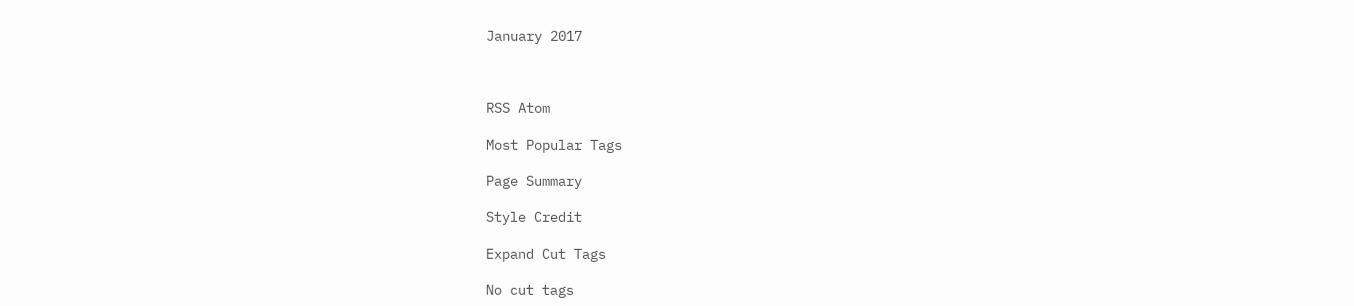January 2017



RSS Atom

Most Popular Tags

Page Summary

Style Credit

Expand Cut Tags

No cut tags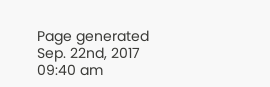Page generated Sep. 22nd, 2017 09:40 am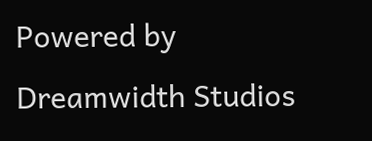Powered by Dreamwidth Studios